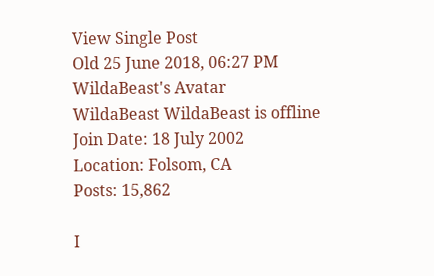View Single Post
Old 25 June 2018, 06:27 PM
WildaBeast's Avatar
WildaBeast WildaBeast is offline
Join Date: 18 July 2002
Location: Folsom, CA
Posts: 15,862

I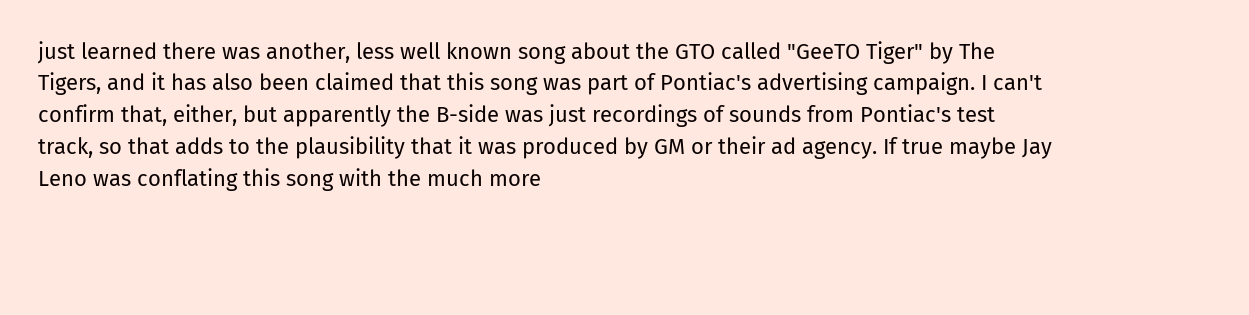just learned there was another, less well known song about the GTO called "GeeTO Tiger" by The Tigers, and it has also been claimed that this song was part of Pontiac's advertising campaign. I can't confirm that, either, but apparently the B-side was just recordings of sounds from Pontiac's test track, so that adds to the plausibility that it was produced by GM or their ad agency. If true maybe Jay Leno was conflating this song with the much more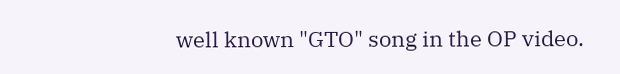well known "GTO" song in the OP video.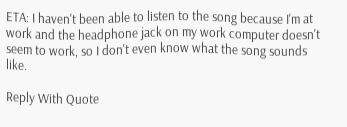ETA: I haven't been able to listen to the song because I'm at work and the headphone jack on my work computer doesn't seem to work, so I don't even know what the song sounds like.

Reply With Quote